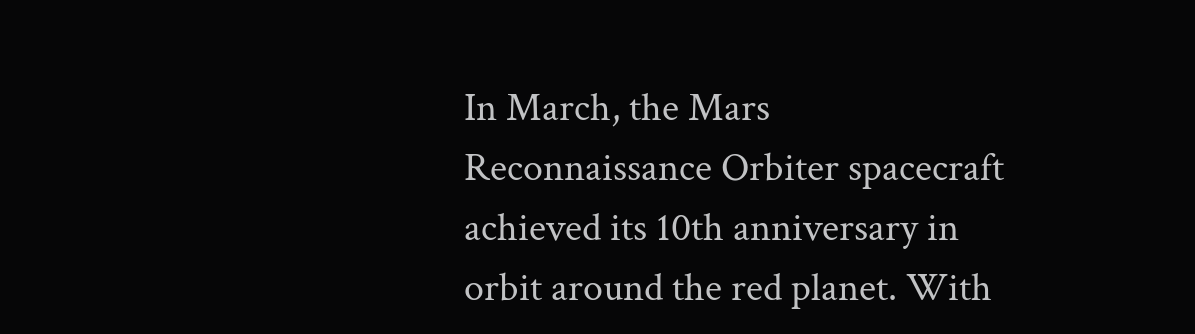In March, the Mars Reconnaissance Orbiter spacecraft achieved its 10th anniversary in orbit around the red planet. With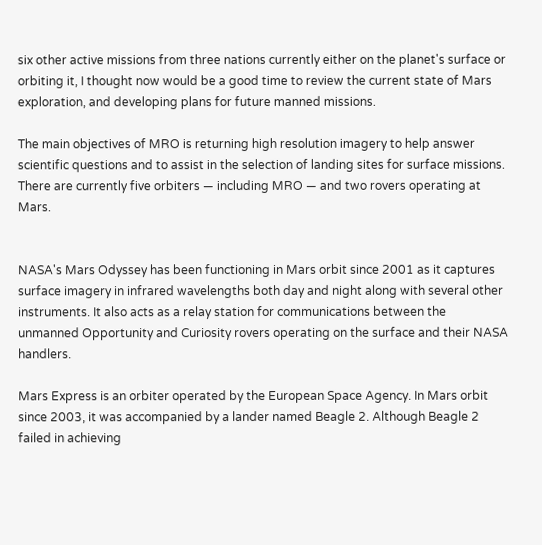six other active missions from three nations currently either on the planet's surface or orbiting it, I thought now would be a good time to review the current state of Mars exploration, and developing plans for future manned missions.

The main objectives of MRO is returning high resolution imagery to help answer scientific questions and to assist in the selection of landing sites for surface missions. There are currently five orbiters — including MRO — and two rovers operating at Mars.


NASA's Mars Odyssey has been functioning in Mars orbit since 2001 as it captures surface imagery in infrared wavelengths both day and night along with several other instruments. It also acts as a relay station for communications between the unmanned Opportunity and Curiosity rovers operating on the surface and their NASA handlers.

Mars Express is an orbiter operated by the European Space Agency. In Mars orbit since 2003, it was accompanied by a lander named Beagle 2. Although Beagle 2 failed in achieving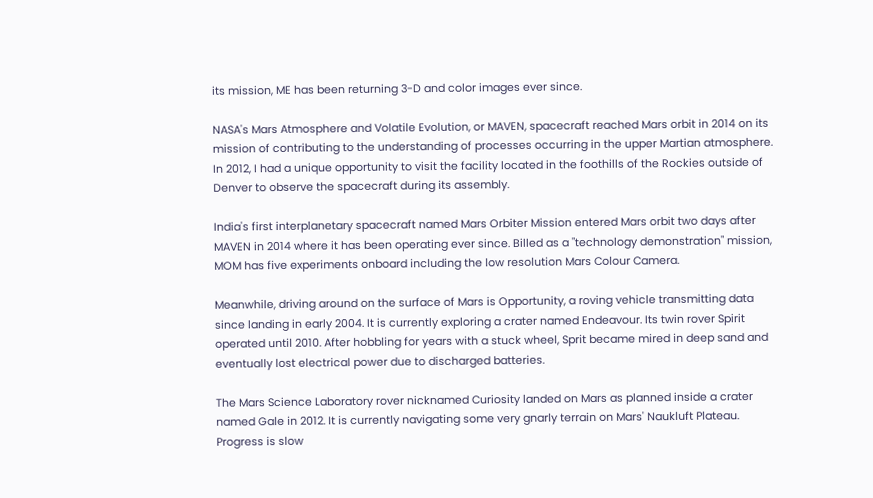its mission, ME has been returning 3-D and color images ever since.

NASA's Mars Atmosphere and Volatile Evolution, or MAVEN, spacecraft reached Mars orbit in 2014 on its mission of contributing to the understanding of processes occurring in the upper Martian atmosphere. In 2012, I had a unique opportunity to visit the facility located in the foothills of the Rockies outside of Denver to observe the spacecraft during its assembly.

India's first interplanetary spacecraft named Mars Orbiter Mission entered Mars orbit two days after MAVEN in 2014 where it has been operating ever since. Billed as a "technology demonstration" mission, MOM has five experiments onboard including the low resolution Mars Colour Camera.

Meanwhile, driving around on the surface of Mars is Opportunity, a roving vehicle transmitting data since landing in early 2004. It is currently exploring a crater named Endeavour. Its twin rover Spirit operated until 2010. After hobbling for years with a stuck wheel, Sprit became mired in deep sand and eventually lost electrical power due to discharged batteries.

The Mars Science Laboratory rover nicknamed Curiosity landed on Mars as planned inside a crater named Gale in 2012. It is currently navigating some very gnarly terrain on Mars' Naukluft Plateau. Progress is slow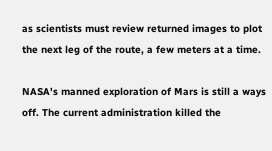as scientists must review returned images to plot the next leg of the route, a few meters at a time.

NASA's manned exploration of Mars is still a ways off. The current administration killed the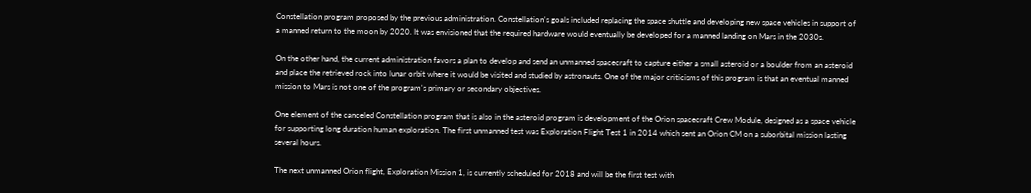Constellation program proposed by the previous administration. Constellation's goals included replacing the space shuttle and developing new space vehicles in support of a manned return to the moon by 2020. It was envisioned that the required hardware would eventually be developed for a manned landing on Mars in the 2030s.

On the other hand, the current administration favors a plan to develop and send an unmanned spacecraft to capture either a small asteroid or a boulder from an asteroid and place the retrieved rock into lunar orbit where it would be visited and studied by astronauts. One of the major criticisms of this program is that an eventual manned mission to Mars is not one of the program's primary or secondary objectives.

One element of the canceled Constellation program that is also in the asteroid program is development of the Orion spacecraft Crew Module, designed as a space vehicle for supporting long duration human exploration. The first unmanned test was Exploration Flight Test 1 in 2014 which sent an Orion CM on a suborbital mission lasting several hours.

The next unmanned Orion flight, Exploration Mission 1, is currently scheduled for 2018 and will be the first test with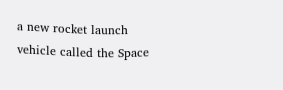a new rocket launch vehicle called the Space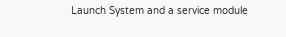Launch System and a service module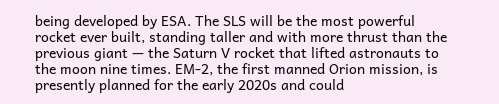being developed by ESA. The SLS will be the most powerful rocket ever built, standing taller and with more thrust than the previous giant — the Saturn V rocket that lifted astronauts to the moon nine times. EM-2, the first manned Orion mission, is presently planned for the early 2020s and could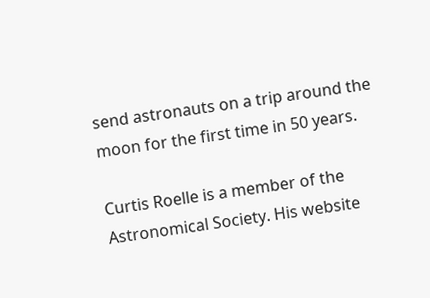send astronauts on a trip around the moon for the first time in 50 years.

Curtis Roelle is a member of the Astronomical Society. His website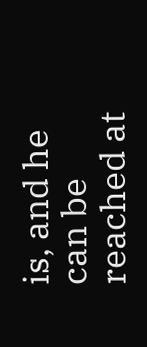is, and he can be reached at